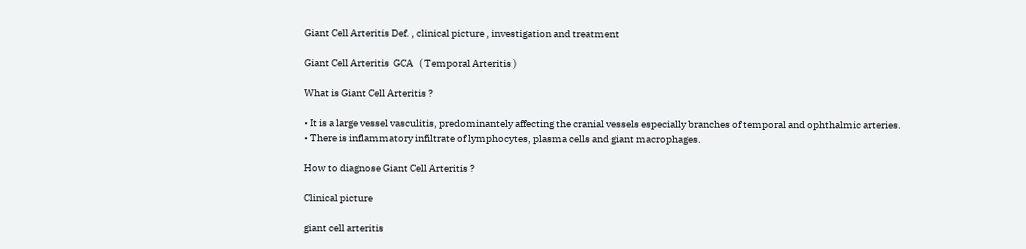Giant Cell Arteritis Def. , clinical picture , investigation and treatment

Giant Cell Arteritis  GCA   ( Temporal Arteritis )

What is Giant Cell Arteritis ?

• It is a large vessel vasculitis, predominantely affecting the cranial vessels especially branches of temporal and ophthalmic arteries.
• There is inflammatory infiltrate of lymphocytes, plasma cells and giant macrophages.

How to diagnose Giant Cell Arteritis ?

Clinical picture

giant cell arteritis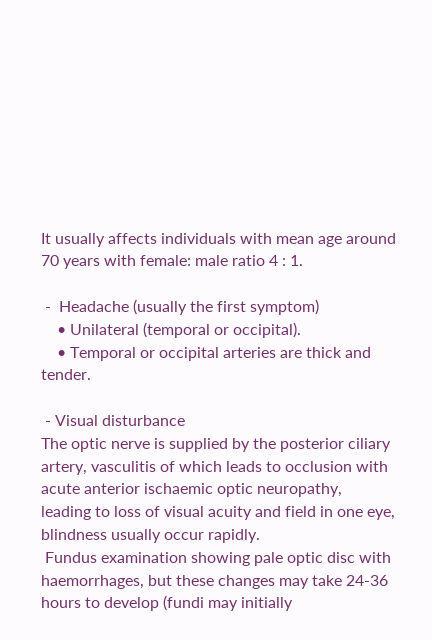It usually affects individuals with mean age around 70 years with female: male ratio 4 : 1.

 -  Headache (usually the first symptom)
    • Unilateral (temporal or occipital).
    • Temporal or occipital arteries are thick and tender.

 - Visual disturbance
The optic nerve is supplied by the posterior ciliary artery, vasculitis of which leads to occlusion with acute anterior ischaemic optic neuropathy,
leading to loss of visual acuity and field in one eye, blindness usually occur rapidly.
 Fundus examination showing pale optic disc with haemorrhages, but these changes may take 24-36 hours to develop (fundi may initially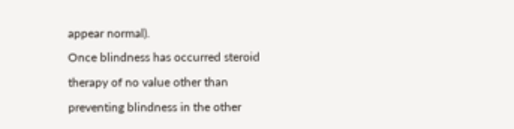appear normal).
Once blindness has occurred steroid therapy of no value other than preventing blindness in the other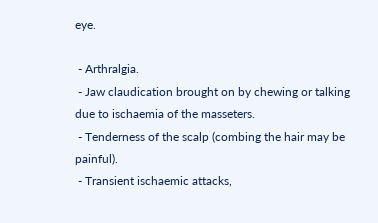eye.

 - Arthralgia.
 - Jaw claudication brought on by chewing or talking due to ischaemia of the masseters.
 - Tenderness of the scalp (combing the hair may be painful).
 - Transient ischaemic attacks,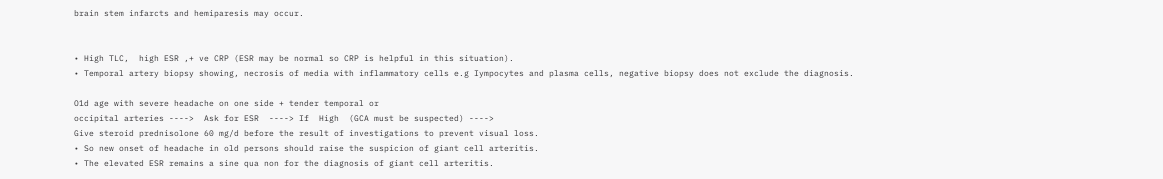brain stem infarcts and hemiparesis may occur.


• High TLC,  high ESR ,+ ve CRP (ESR may be normal so CRP is helpful in this situation).
• Temporal artery biopsy showing, necrosis of media with inflammatory cells e.g Iympocytes and plasma cells, negative biopsy does not exclude the diagnosis.

O1d age with severe headache on one side + tender temporal or
occipital arteries ---->  Ask for ESR  ----> If  High  (GCA must be suspected) ---->
Give steroid prednisolone 60 mg/d before the result of investigations to prevent visual loss.
• So new onset of headache in old persons should raise the suspicion of giant cell arteritis.
• The elevated ESR remains a sine qua non for the diagnosis of giant cell arteritis.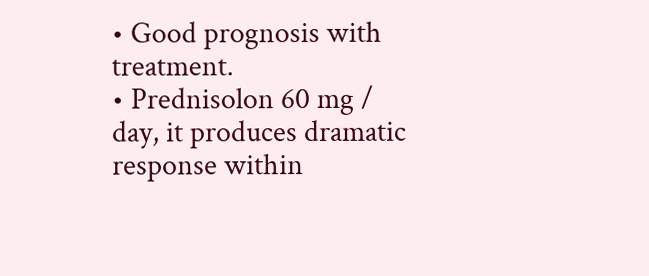• Good prognosis with treatment.
• Prednisolon 60 mg / day, it produces dramatic response within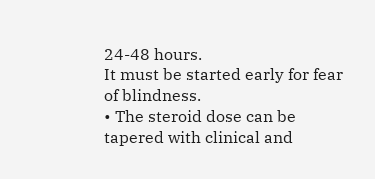24-48 hours.
It must be started early for fear of blindness.
• The steroid dose can be tapered with clinical and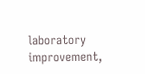laboratory improvement,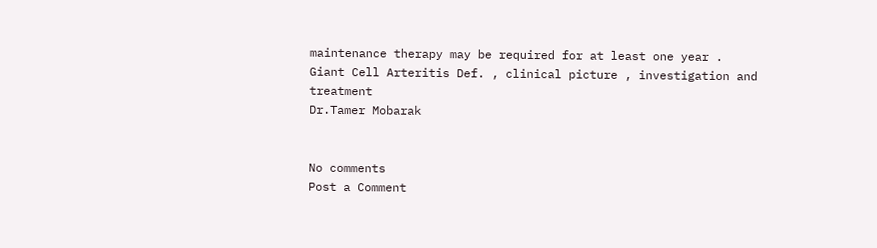maintenance therapy may be required for at least one year .
Giant Cell Arteritis Def. , clinical picture , investigation and treatment
Dr.Tamer Mobarak


No comments
Post a Comment